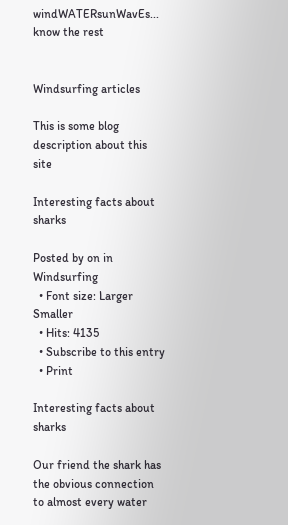windWATERsunWavEs... know the rest


Windsurfing articles

This is some blog description about this site

Interesting facts about sharks

Posted by on in Windsurfing
  • Font size: Larger Smaller
  • Hits: 4135
  • Subscribe to this entry
  • Print

Interesting facts about sharks

Our friend the shark has the obvious connection to almost every water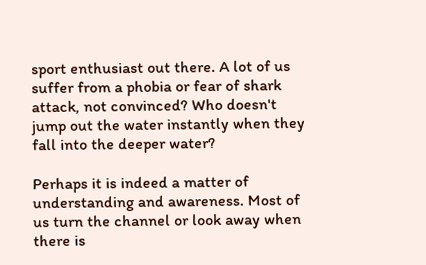sport enthusiast out there. A lot of us suffer from a phobia or fear of shark attack, not convinced? Who doesn't jump out the water instantly when they fall into the deeper water?

Perhaps it is indeed a matter of understanding and awareness. Most of us turn the channel or look away when there is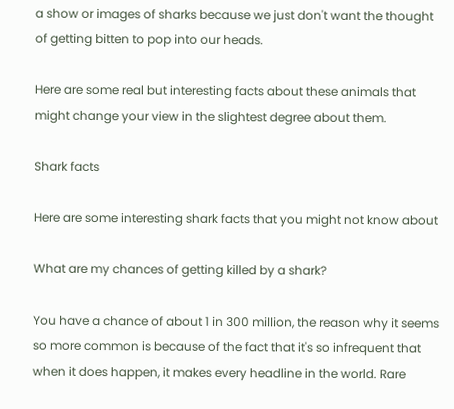a show or images of sharks because we just don't want the thought of getting bitten to pop into our heads.

Here are some real but interesting facts about these animals that might change your view in the slightest degree about them.

Shark facts

Here are some interesting shark facts that you might not know about

What are my chances of getting killed by a shark?

You have a chance of about 1 in 300 million, the reason why it seems so more common is because of the fact that it's so infrequent that when it does happen, it makes every headline in the world. Rare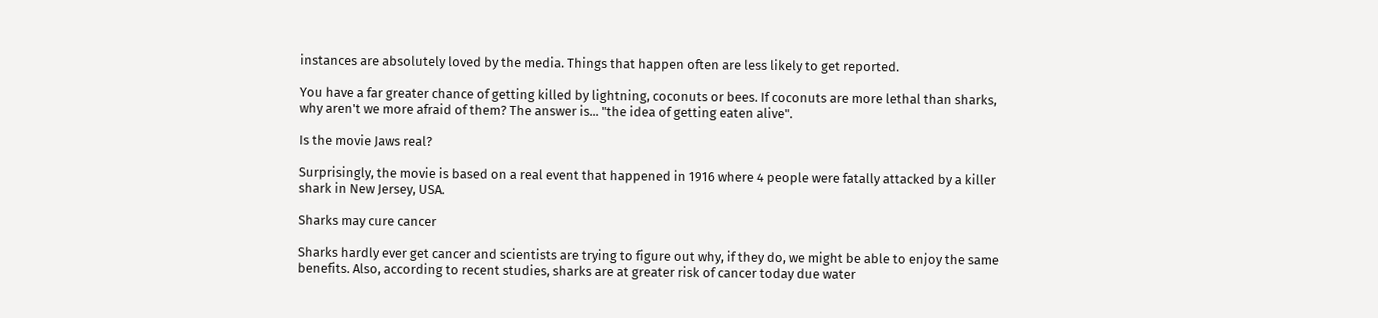instances are absolutely loved by the media. Things that happen often are less likely to get reported.

You have a far greater chance of getting killed by lightning, coconuts or bees. If coconuts are more lethal than sharks, why aren't we more afraid of them? The answer is... "the idea of getting eaten alive".

Is the movie Jaws real?

Surprisingly, the movie is based on a real event that happened in 1916 where 4 people were fatally attacked by a killer shark in New Jersey, USA.

Sharks may cure cancer

Sharks hardly ever get cancer and scientists are trying to figure out why, if they do, we might be able to enjoy the same benefits. Also, according to recent studies, sharks are at greater risk of cancer today due water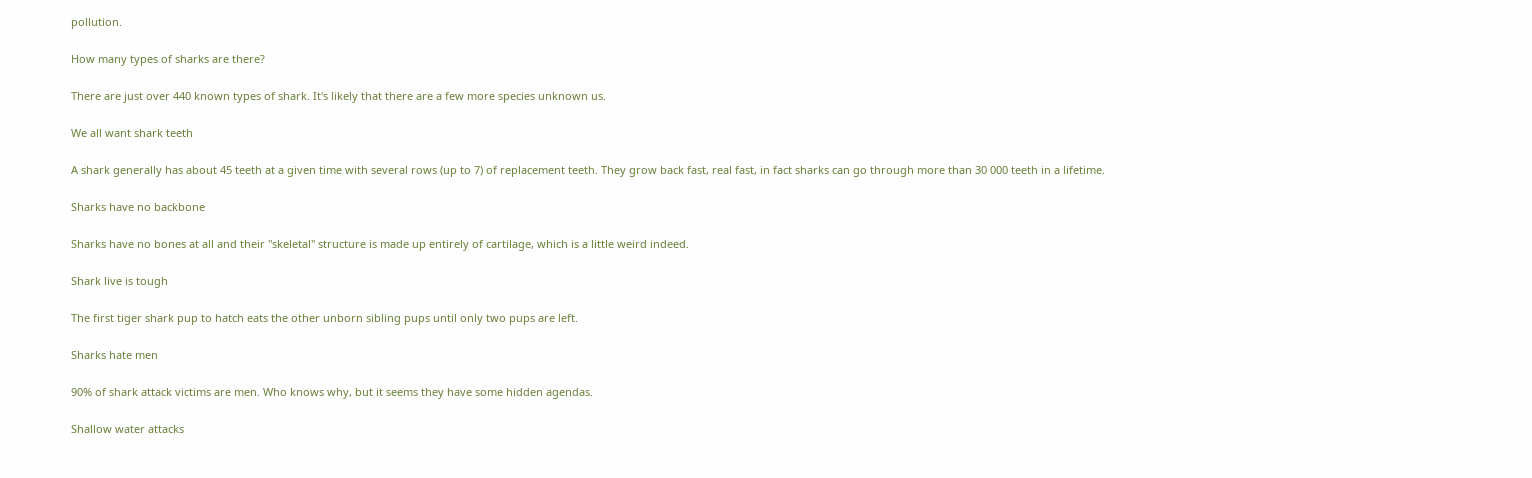pollution.

How many types of sharks are there?

There are just over 440 known types of shark. It's likely that there are a few more species unknown us.

We all want shark teeth

A shark generally has about 45 teeth at a given time with several rows (up to 7) of replacement teeth. They grow back fast, real fast, in fact sharks can go through more than 30 000 teeth in a lifetime.

Sharks have no backbone

Sharks have no bones at all and their "skeletal" structure is made up entirely of cartilage, which is a little weird indeed.

Shark live is tough

The first tiger shark pup to hatch eats the other unborn sibling pups until only two pups are left.

Sharks hate men

90% of shark attack victims are men. Who knows why, but it seems they have some hidden agendas.

Shallow water attacks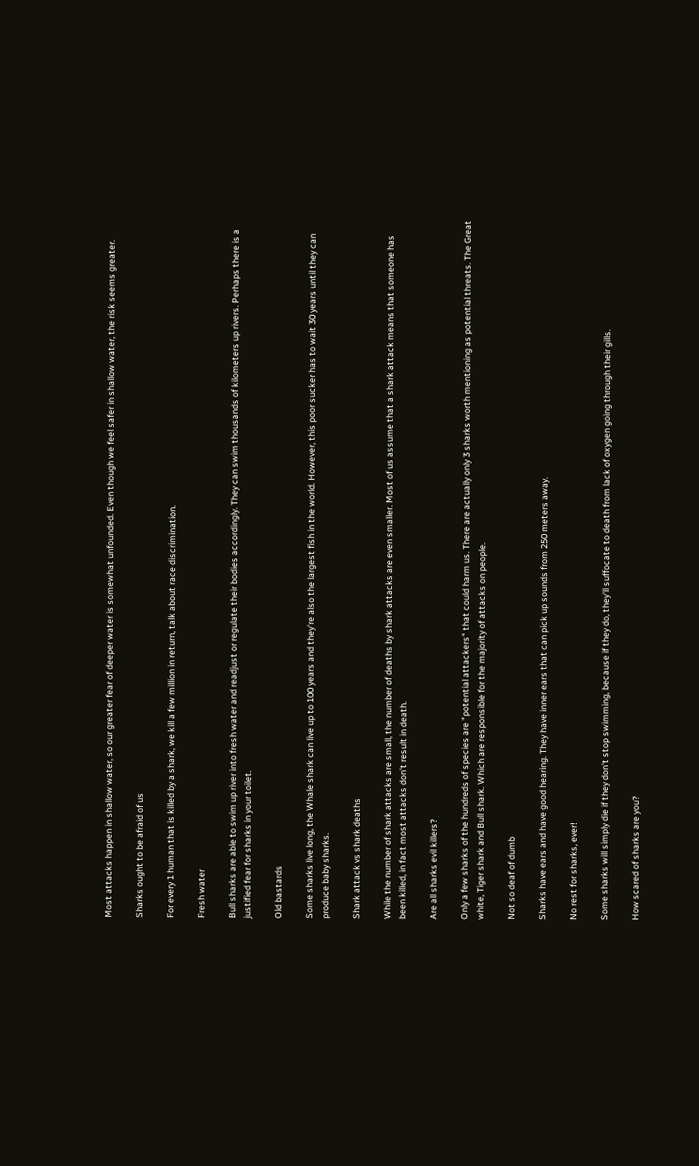Most attacks happen in shallow water, so our greater fear of deeper water is somewhat unfounded. Even though we feel safer in shallow water, the risk seems greater.

Sharks ought to be afraid of us

For every 1 human that is killed by a shark, we kill a few million in return, talk about race discrimination.

Fresh water

Bull sharks are able to swim up river into fresh water and readjust or regulate their bodies accordingly. They can swim thousands of kilometers up rivers. Perhaps there is a justified fear for sharks in your toilet.

Old bastards

Some sharks live long, the Whale shark can live up to 100 years and they're also the largest fish in the world. However, this poor sucker has to wait 30 years until they can produce baby sharks.

Shark attack vs shark deaths

While the number of shark attacks are small, the number of deaths by shark attacks are even smaller. Most of us assume that a shark attack means that someone has been killed, in fact most attacks don't result in death.

Are all sharks evil killers?

Only a few sharks of the hundreds of species are "potential attackers" that could harm us. There are actually only 3 sharks worth mentioning as potential threats. The Great white, Tiger shark and Bull shark. Which are responsible for the majority of attacks on people.

Not so deaf of dumb

Sharks have ears and have good hearing. They have inner ears that can pick up sounds from 250 meters away.

No rest for sharks, ever!

Some sharks will simply die if they don't stop swimming, because if they do, they'll suffocate to death from lack of oxygen going through their gills.

How scared of sharks are you?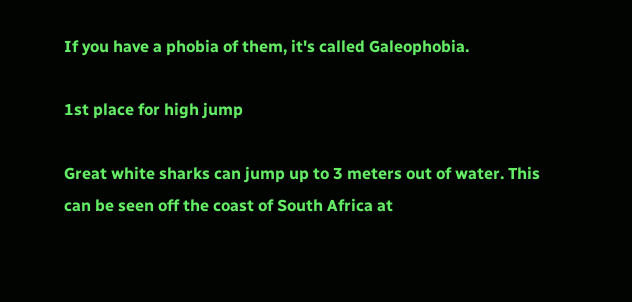If you have a phobia of them, it's called Galeophobia.

1st place for high jump

Great white sharks can jump up to 3 meters out of water. This can be seen off the coast of South Africa at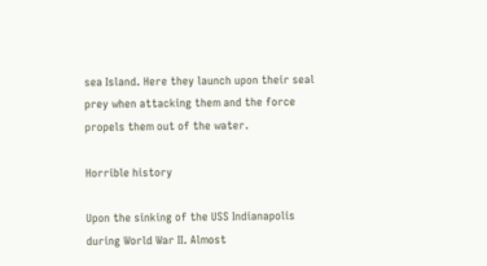sea Island. Here they launch upon their seal prey when attacking them and the force propels them out of the water.

Horrible history

Upon the sinking of the USS Indianapolis during World War II. Almost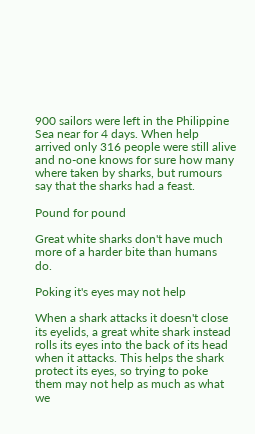900 sailors were left in the Philippine Sea near for 4 days. When help arrived only 316 people were still alive and no-one knows for sure how many where taken by sharks, but rumours say that the sharks had a feast.

Pound for pound

Great white sharks don't have much more of a harder bite than humans do.

Poking it's eyes may not help

When a shark attacks it doesn't close its eyelids, a great white shark instead rolls its eyes into the back of its head when it attacks. This helps the shark protect its eyes, so trying to poke them may not help as much as what we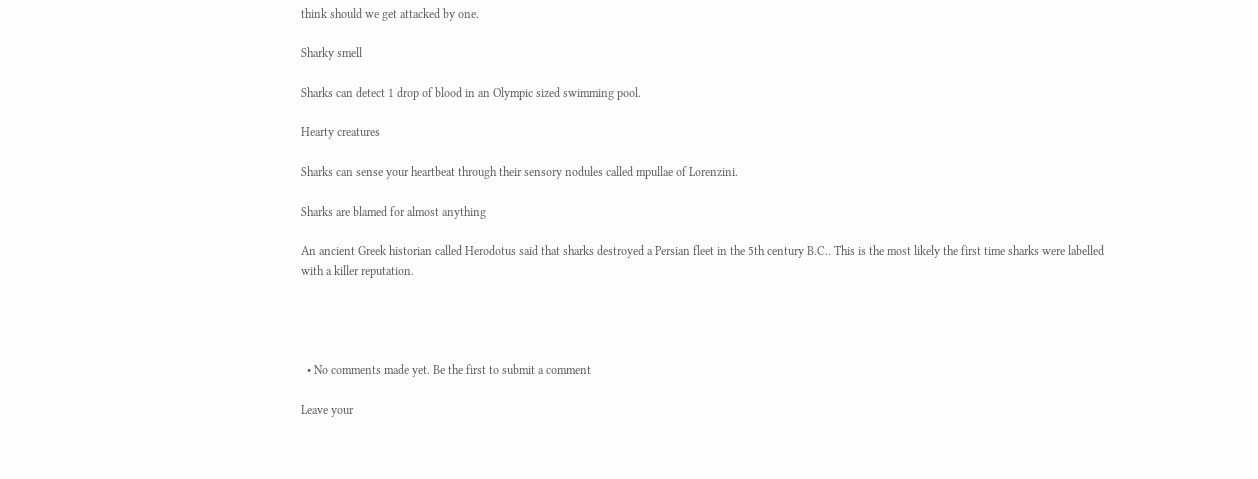think should we get attacked by one.

Sharky smell

Sharks can detect 1 drop of blood in an Olympic sized swimming pool.

Hearty creatures

Sharks can sense your heartbeat through their sensory nodules called mpullae of Lorenzini.

Sharks are blamed for almost anything

An ancient Greek historian called Herodotus said that sharks destroyed a Persian fleet in the 5th century B.C.. This is the most likely the first time sharks were labelled with a killer reputation.




  • No comments made yet. Be the first to submit a comment

Leave your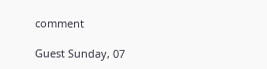comment

Guest Sunday, 07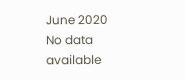June 2020
No data available